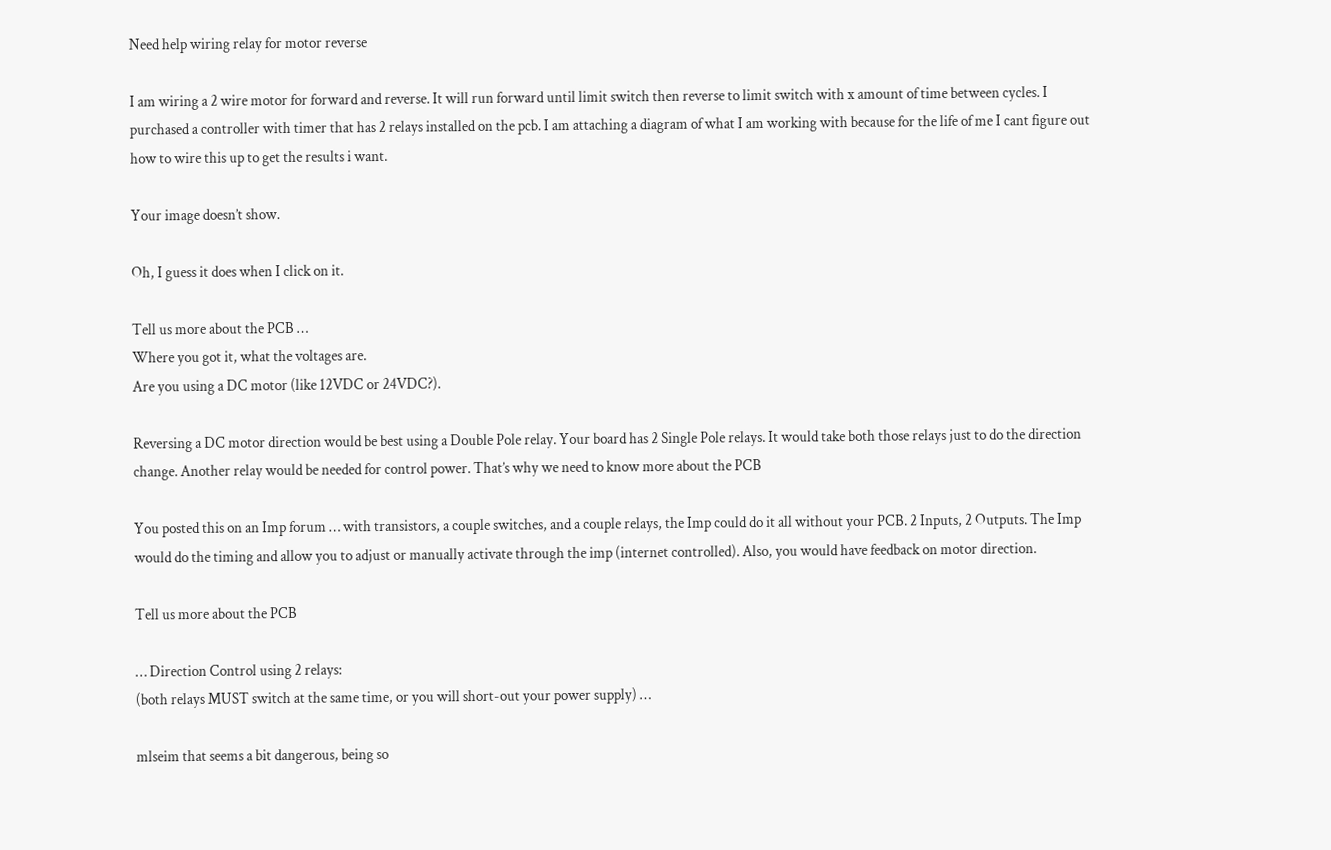Need help wiring relay for motor reverse

I am wiring a 2 wire motor for forward and reverse. It will run forward until limit switch then reverse to limit switch with x amount of time between cycles. I purchased a controller with timer that has 2 relays installed on the pcb. I am attaching a diagram of what I am working with because for the life of me I cant figure out how to wire this up to get the results i want.

Your image doesn’t show.

Oh, I guess it does when I click on it.

Tell us more about the PCB …
Where you got it, what the voltages are.
Are you using a DC motor (like 12VDC or 24VDC?).

Reversing a DC motor direction would be best using a Double Pole relay. Your board has 2 Single Pole relays. It would take both those relays just to do the direction change. Another relay would be needed for control power. That’s why we need to know more about the PCB

You posted this on an Imp forum … with transistors, a couple switches, and a couple relays, the Imp could do it all without your PCB. 2 Inputs, 2 Outputs. The Imp would do the timing and allow you to adjust or manually activate through the imp (internet controlled). Also, you would have feedback on motor direction.

Tell us more about the PCB

… Direction Control using 2 relays:
(both relays MUST switch at the same time, or you will short-out your power supply) …

mlseim that seems a bit dangerous, being so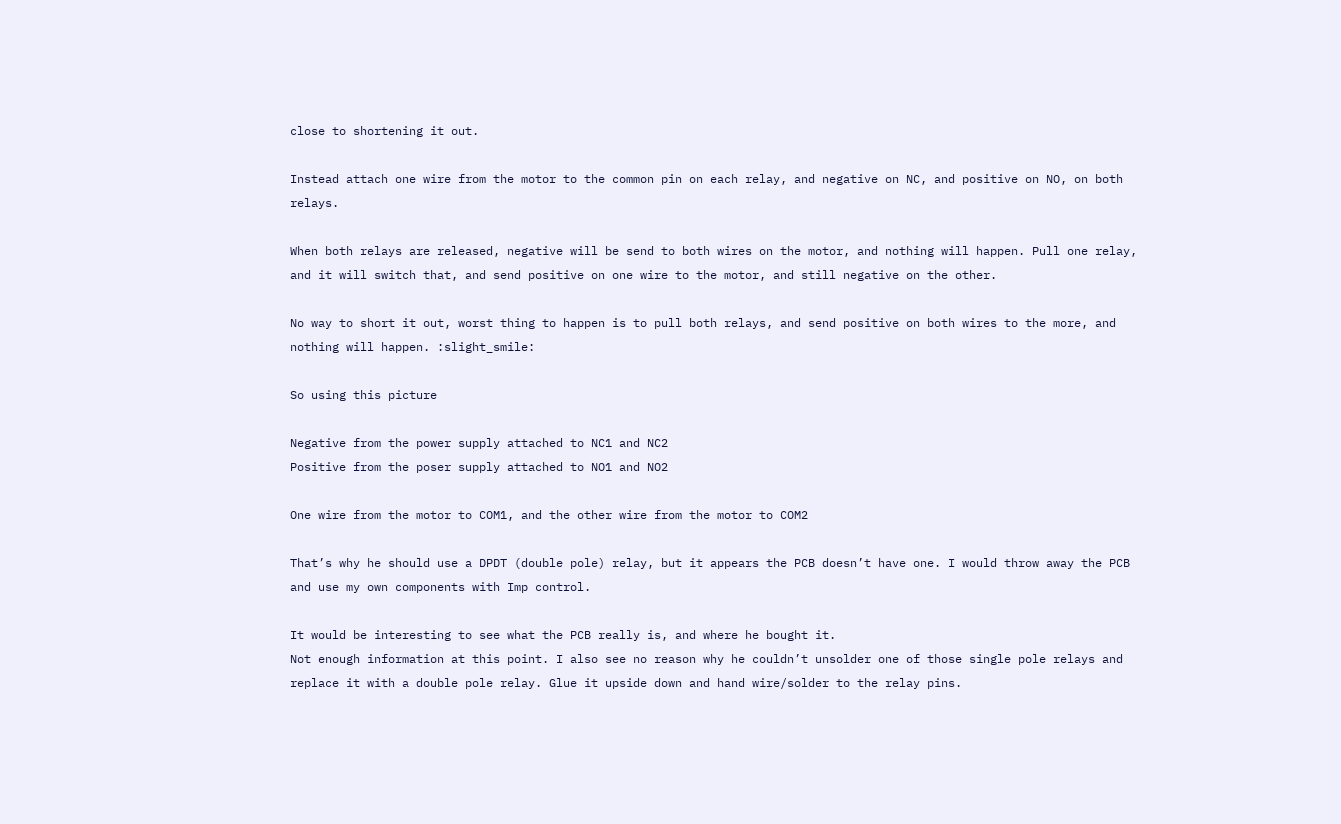close to shortening it out.

Instead attach one wire from the motor to the common pin on each relay, and negative on NC, and positive on NO, on both relays.

When both relays are released, negative will be send to both wires on the motor, and nothing will happen. Pull one relay, and it will switch that, and send positive on one wire to the motor, and still negative on the other.

No way to short it out, worst thing to happen is to pull both relays, and send positive on both wires to the more, and nothing will happen. :slight_smile:

So using this picture

Negative from the power supply attached to NC1 and NC2
Positive from the poser supply attached to NO1 and NO2

One wire from the motor to COM1, and the other wire from the motor to COM2

That’s why he should use a DPDT (double pole) relay, but it appears the PCB doesn’t have one. I would throw away the PCB and use my own components with Imp control.

It would be interesting to see what the PCB really is, and where he bought it.
Not enough information at this point. I also see no reason why he couldn’t unsolder one of those single pole relays and replace it with a double pole relay. Glue it upside down and hand wire/solder to the relay pins.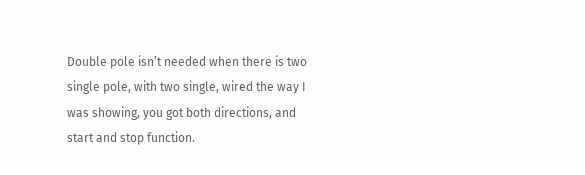Double pole isn’t needed when there is two single pole, with two single, wired the way I was showing, you got both directions, and start and stop function.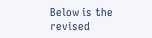Below is the revised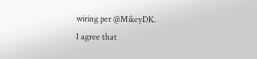wiring per @MikeyDK.
I agree that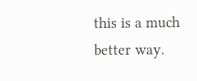this is a much better way.